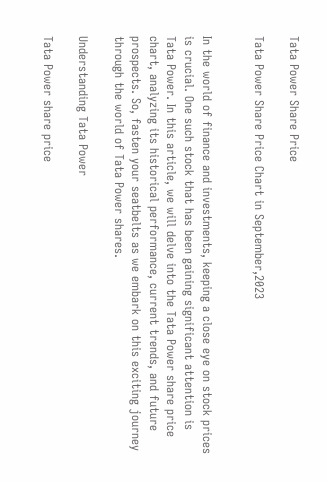Tata Power Share Price

Tata Power Share Price Chart in September,2023


In the world of finance and investments, keeping a close eye on stock prices is crucial. One such stock that has been gaining significant attention is Tata Power. In this article, we will delve into the Tata Power share price chart, analyzing its historical performance, current trends, and future prospects. So, fasten your seatbelts as we embark on this exciting journey through the world of Tata Power shares.

Understanding Tata Power

Tata Power share price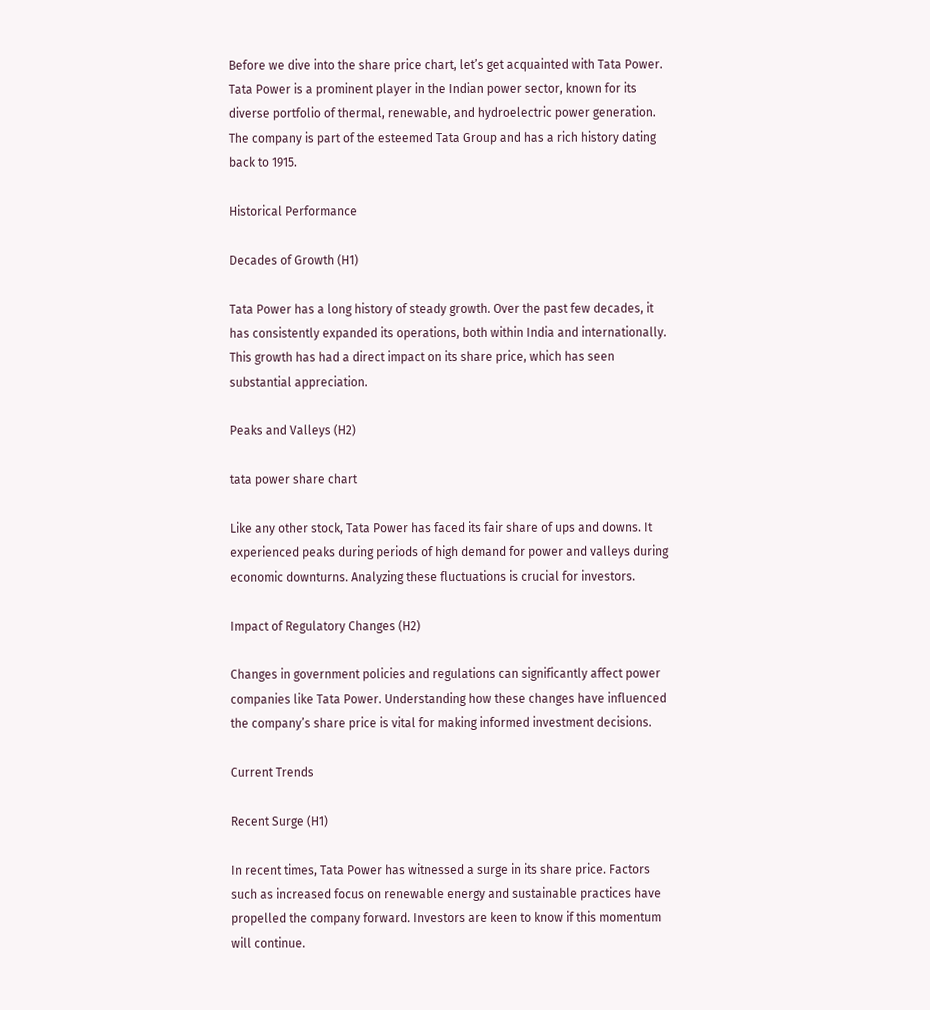Before we dive into the share price chart, let’s get acquainted with Tata Power. Tata Power is a prominent player in the Indian power sector, known for its diverse portfolio of thermal, renewable, and hydroelectric power generation. The company is part of the esteemed Tata Group and has a rich history dating back to 1915.

Historical Performance

Decades of Growth (H1)

Tata Power has a long history of steady growth. Over the past few decades, it has consistently expanded its operations, both within India and internationally. This growth has had a direct impact on its share price, which has seen substantial appreciation.

Peaks and Valleys (H2)

tata power share chart

Like any other stock, Tata Power has faced its fair share of ups and downs. It experienced peaks during periods of high demand for power and valleys during economic downturns. Analyzing these fluctuations is crucial for investors.

Impact of Regulatory Changes (H2)

Changes in government policies and regulations can significantly affect power companies like Tata Power. Understanding how these changes have influenced the company’s share price is vital for making informed investment decisions.

Current Trends

Recent Surge (H1)

In recent times, Tata Power has witnessed a surge in its share price. Factors such as increased focus on renewable energy and sustainable practices have propelled the company forward. Investors are keen to know if this momentum will continue.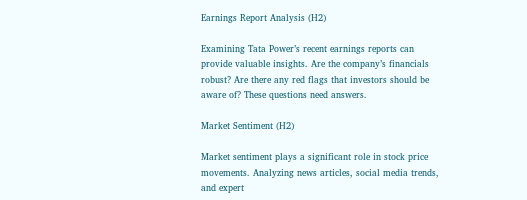Earnings Report Analysis (H2)

Examining Tata Power’s recent earnings reports can provide valuable insights. Are the company’s financials robust? Are there any red flags that investors should be aware of? These questions need answers.

Market Sentiment (H2)

Market sentiment plays a significant role in stock price movements. Analyzing news articles, social media trends, and expert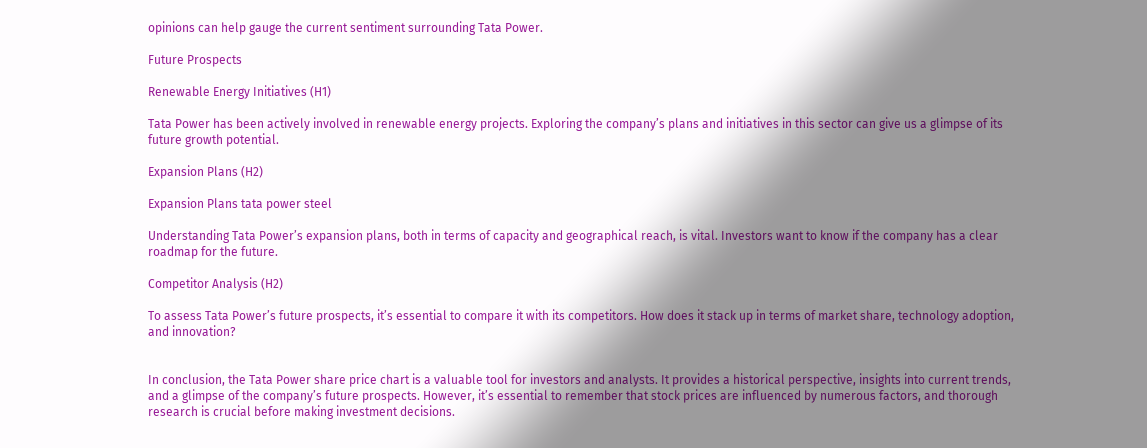opinions can help gauge the current sentiment surrounding Tata Power.

Future Prospects

Renewable Energy Initiatives (H1)

Tata Power has been actively involved in renewable energy projects. Exploring the company’s plans and initiatives in this sector can give us a glimpse of its future growth potential.

Expansion Plans (H2)

Expansion Plans tata power steel

Understanding Tata Power’s expansion plans, both in terms of capacity and geographical reach, is vital. Investors want to know if the company has a clear roadmap for the future.

Competitor Analysis (H2)

To assess Tata Power’s future prospects, it’s essential to compare it with its competitors. How does it stack up in terms of market share, technology adoption, and innovation?


In conclusion, the Tata Power share price chart is a valuable tool for investors and analysts. It provides a historical perspective, insights into current trends, and a glimpse of the company’s future prospects. However, it’s essential to remember that stock prices are influenced by numerous factors, and thorough research is crucial before making investment decisions.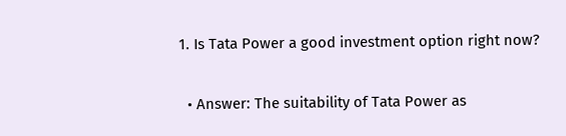1. Is Tata Power a good investment option right now?

  • Answer: The suitability of Tata Power as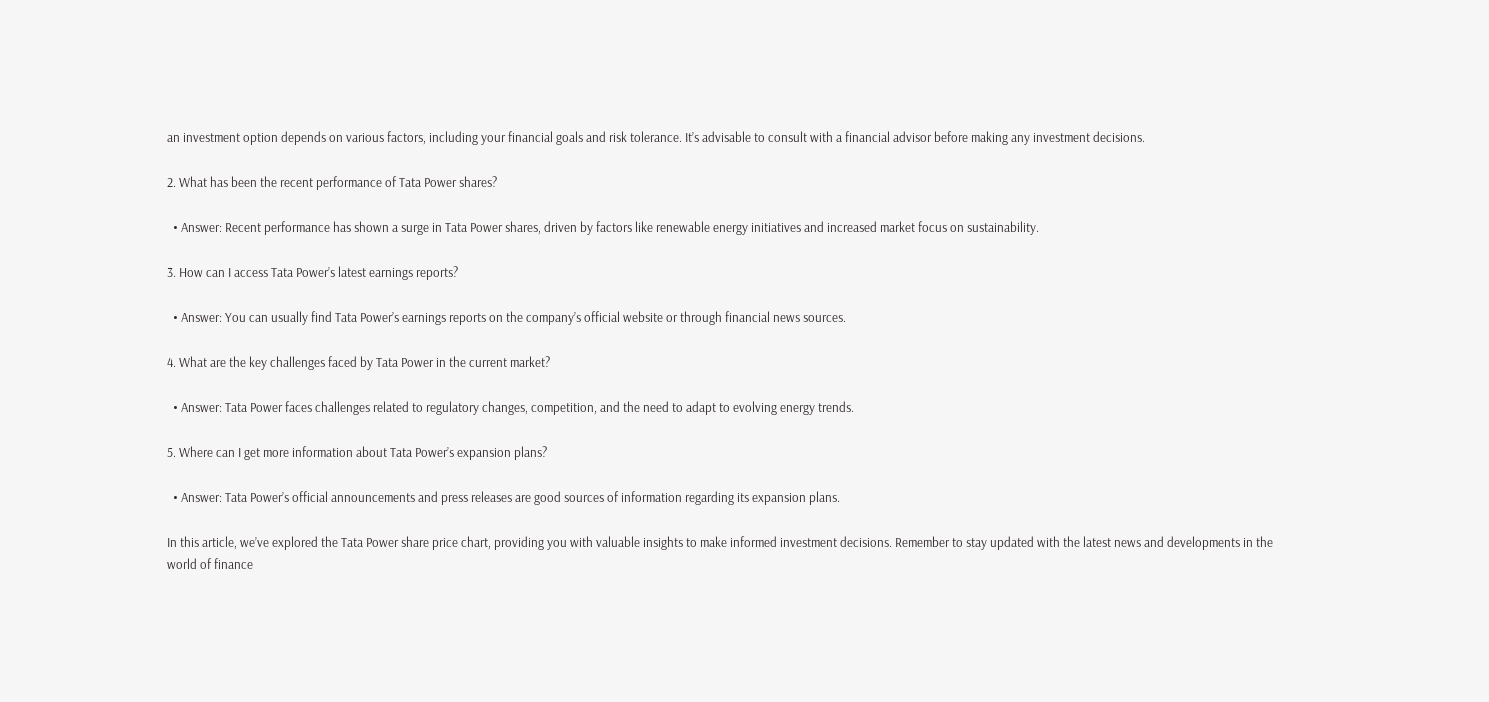an investment option depends on various factors, including your financial goals and risk tolerance. It’s advisable to consult with a financial advisor before making any investment decisions.

2. What has been the recent performance of Tata Power shares?

  • Answer: Recent performance has shown a surge in Tata Power shares, driven by factors like renewable energy initiatives and increased market focus on sustainability.

3. How can I access Tata Power’s latest earnings reports?

  • Answer: You can usually find Tata Power’s earnings reports on the company’s official website or through financial news sources.

4. What are the key challenges faced by Tata Power in the current market?

  • Answer: Tata Power faces challenges related to regulatory changes, competition, and the need to adapt to evolving energy trends.

5. Where can I get more information about Tata Power’s expansion plans?

  • Answer: Tata Power’s official announcements and press releases are good sources of information regarding its expansion plans.

In this article, we’ve explored the Tata Power share price chart, providing you with valuable insights to make informed investment decisions. Remember to stay updated with the latest news and developments in the world of finance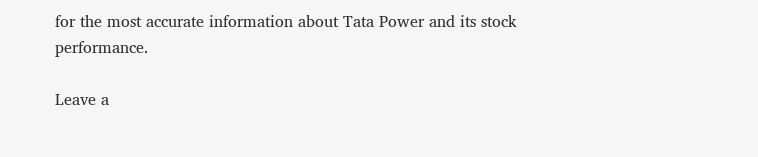for the most accurate information about Tata Power and its stock performance.

Leave a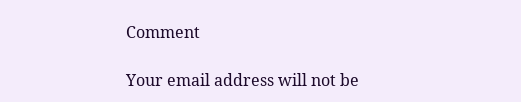Comment

Your email address will not be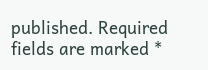published. Required fields are marked *